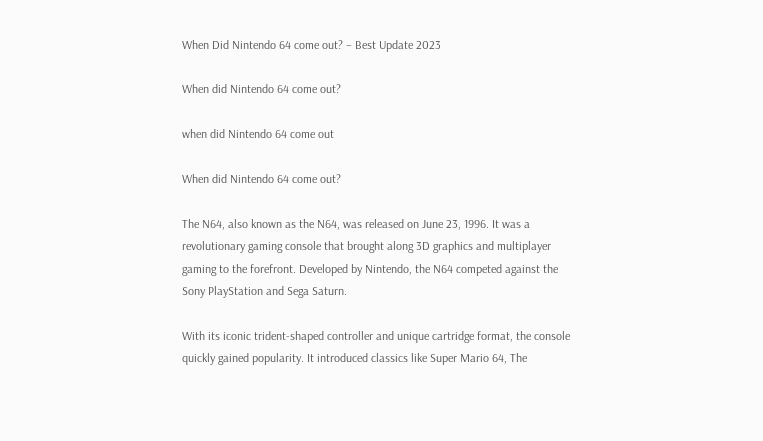When Did Nintendo 64 come out? – Best Update 2023

When did Nintendo 64 come out?

when did Nintendo 64 come out

When did Nintendo 64 come out?

The N64, also known as the N64, was released on June 23, 1996. It was a revolutionary gaming console that brought along 3D graphics and multiplayer gaming to the forefront. Developed by Nintendo, the N64 competed against the Sony PlayStation and Sega Saturn.

With its iconic trident-shaped controller and unique cartridge format, the console quickly gained popularity. It introduced classics like Super Mario 64, The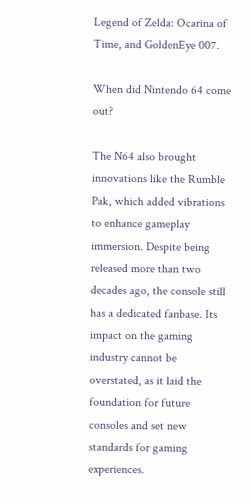Legend of Zelda: Ocarina of Time, and GoldenEye 007.

When did Nintendo 64 come out?

The N64 also brought innovations like the Rumble Pak, which added vibrations to enhance gameplay immersion. Despite being released more than two decades ago, the console still has a dedicated fanbase. Its impact on the gaming industry cannot be overstated, as it laid the foundation for future consoles and set new standards for gaming experiences.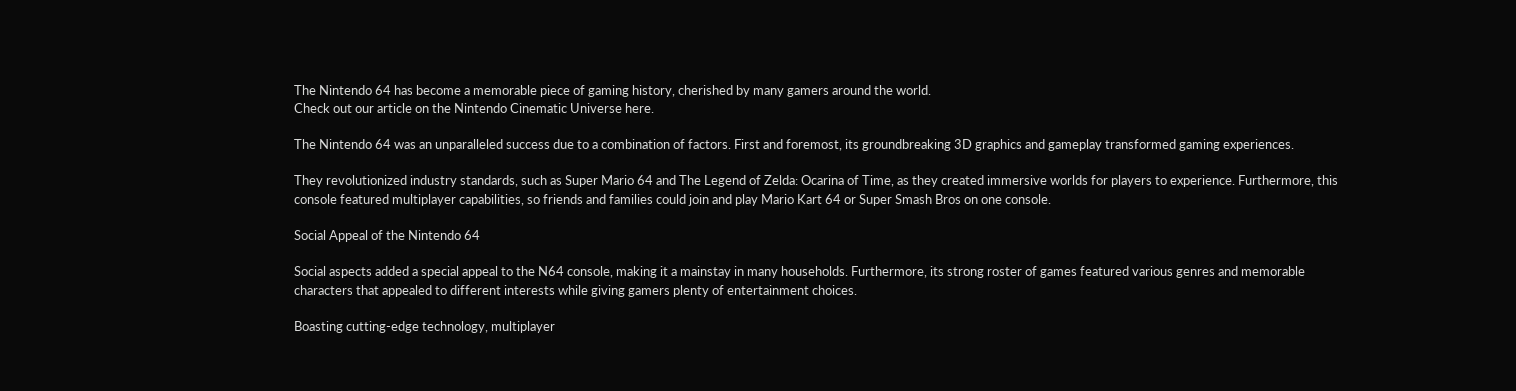The Nintendo 64 has become a memorable piece of gaming history, cherished by many gamers around the world.
Check out our article on the Nintendo Cinematic Universe here.

The Nintendo 64 was an unparalleled success due to a combination of factors. First and foremost, its groundbreaking 3D graphics and gameplay transformed gaming experiences.

They revolutionized industry standards, such as Super Mario 64 and The Legend of Zelda: Ocarina of Time, as they created immersive worlds for players to experience. Furthermore, this console featured multiplayer capabilities, so friends and families could join and play Mario Kart 64 or Super Smash Bros on one console.

Social Appeal of the Nintendo 64

Social aspects added a special appeal to the N64 console, making it a mainstay in many households. Furthermore, its strong roster of games featured various genres and memorable characters that appealed to different interests while giving gamers plenty of entertainment choices.

Boasting cutting-edge technology, multiplayer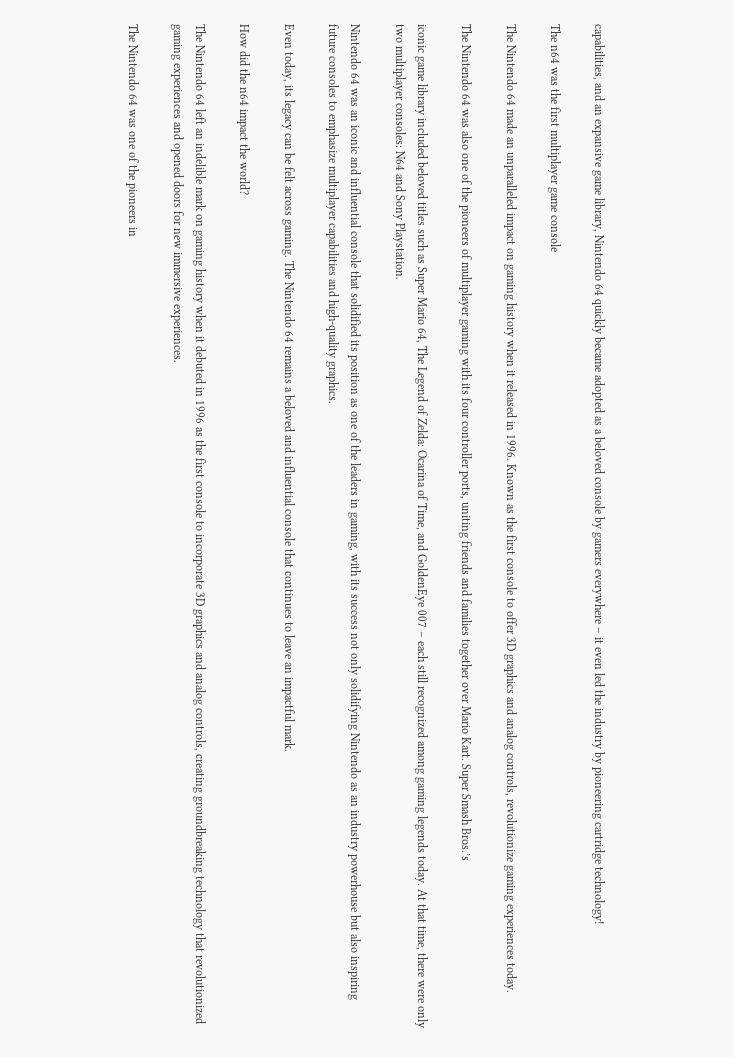capabilities, and an expansive game library, Nintendo 64 quickly became adopted as a beloved console by gamers everywhere – it even led the industry by pioneering cartridge technology!

The n64 was the first multiplayer game console

The Nintendo 64 made an unparalleled impact on gaming history when it released in 1996. Known as the first console to offer 3D graphics and analog controls, revolutionize gaming experiences today.

The Nintendo 64 was also one of the pioneers of multiplayer gaming with its four controller ports, uniting friends and families together over Mario Kart. Super Smash Bros.’s

iconic game library included beloved titles such as Super Mario 64, The Legend of Zelda: Ocarina of Time, and GoldenEye 007 – each still recognized among gaming legends today. At that time, there were only two multiplayer consoles: N64 and Sony Playstation.

Nintendo 64 was an iconic and influential console that solidified its position as one of the leaders in gaming, with its success not only solidifying Nintendo as an industry powerhouse but also inspiring future consoles to emphasize multiplayer capabilities and high-quality graphics.

Even today, its legacy can be felt across gaming. The Nintendo 64 remains a beloved and influential console that continues to leave an impactful mark.

How did the n64 impact the world?

The Nintendo 64 left an indelible mark on gaming history when it debuted in 1996 as the first console to incorporate 3D graphics and analog controls, creating groundbreaking technology that revolutionized gaming experiences and opened doors for new immersive experiences.

The Nintendo 64 was one of the pioneers in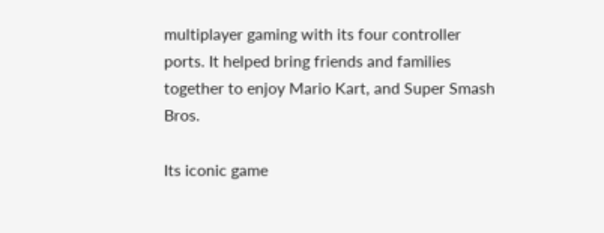multiplayer gaming with its four controller ports. It helped bring friends and families together to enjoy Mario Kart, and Super Smash Bros.

Its iconic game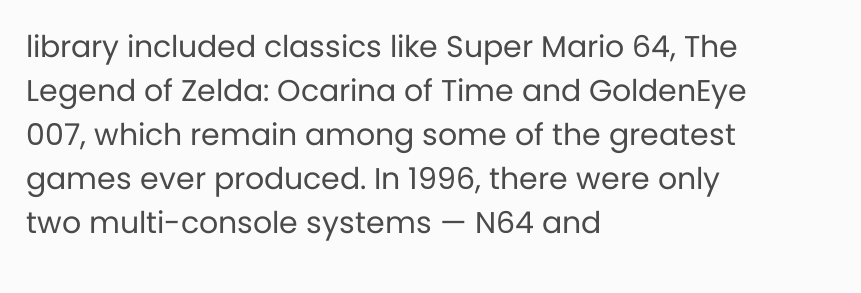library included classics like Super Mario 64, The Legend of Zelda: Ocarina of Time and GoldenEye 007, which remain among some of the greatest games ever produced. In 1996, there were only two multi-console systems — N64 and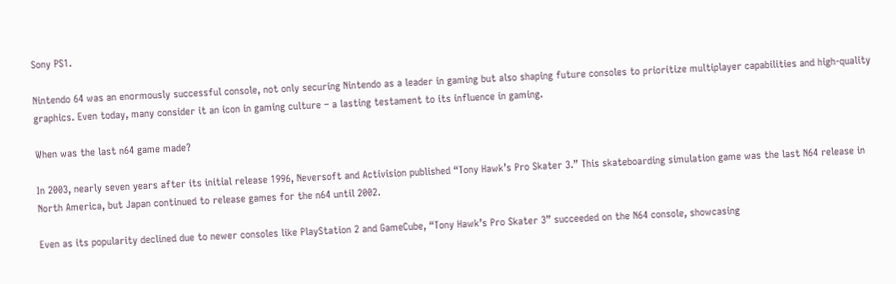Sony PS1.

Nintendo 64 was an enormously successful console, not only securing Nintendo as a leader in gaming but also shaping future consoles to prioritize multiplayer capabilities and high-quality graphics. Even today, many consider it an icon in gaming culture – a lasting testament to its influence in gaming.

When was the last n64 game made?

In 2003, nearly seven years after its initial release 1996, Neversoft and Activision published “Tony Hawk’s Pro Skater 3.” This skateboarding simulation game was the last N64 release in North America, but Japan continued to release games for the n64 until 2002.

Even as its popularity declined due to newer consoles like PlayStation 2 and GameCube, “Tony Hawk’s Pro Skater 3” succeeded on the N64 console, showcasing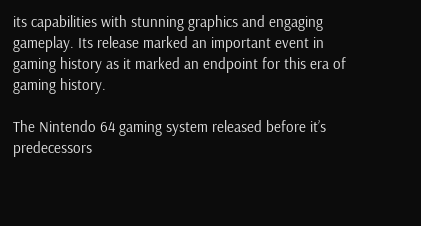its capabilities with stunning graphics and engaging gameplay. Its release marked an important event in gaming history as it marked an endpoint for this era of gaming history.

The Nintendo 64 gaming system released before it’s predecessors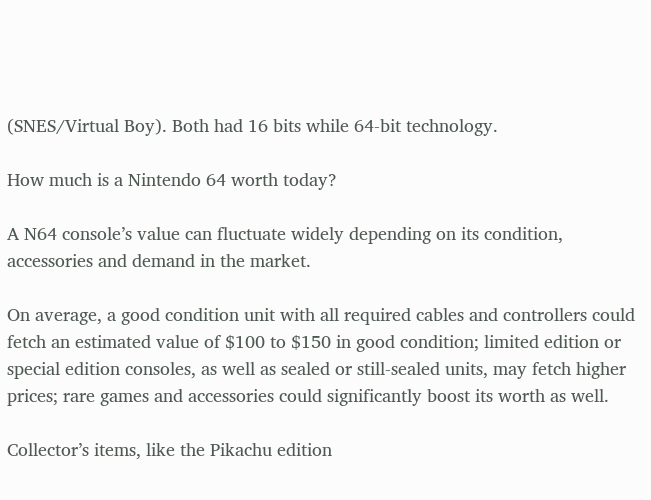(SNES/Virtual Boy). Both had 16 bits while 64-bit technology.

How much is a Nintendo 64 worth today?

A N64 console’s value can fluctuate widely depending on its condition, accessories and demand in the market.

On average, a good condition unit with all required cables and controllers could fetch an estimated value of $100 to $150 in good condition; limited edition or special edition consoles, as well as sealed or still-sealed units, may fetch higher prices; rare games and accessories could significantly boost its worth as well.

Collector’s items, like the Pikachu edition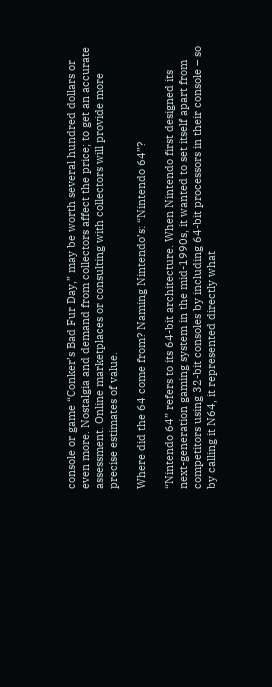console or game “Conker’s Bad Fur Day,” may be worth several hundred dollars or even more. Nostalgia and demand from collectors affect the price; to get an accurate assessment. Online marketplaces or consulting with collectors will provide more precise estimates of value.

Where did the 64 come from? Naming Nintendo’s: “Nintendo 64”?

“Nintendo 64” refers to its 64-bit architecture. When Nintendo first designed its next-generation gaming system in the mid-1990s, it wanted to set itself apart from competitors using 32-bit consoles by including 64-bit processors in their console – so by calling it N64, it represented directly what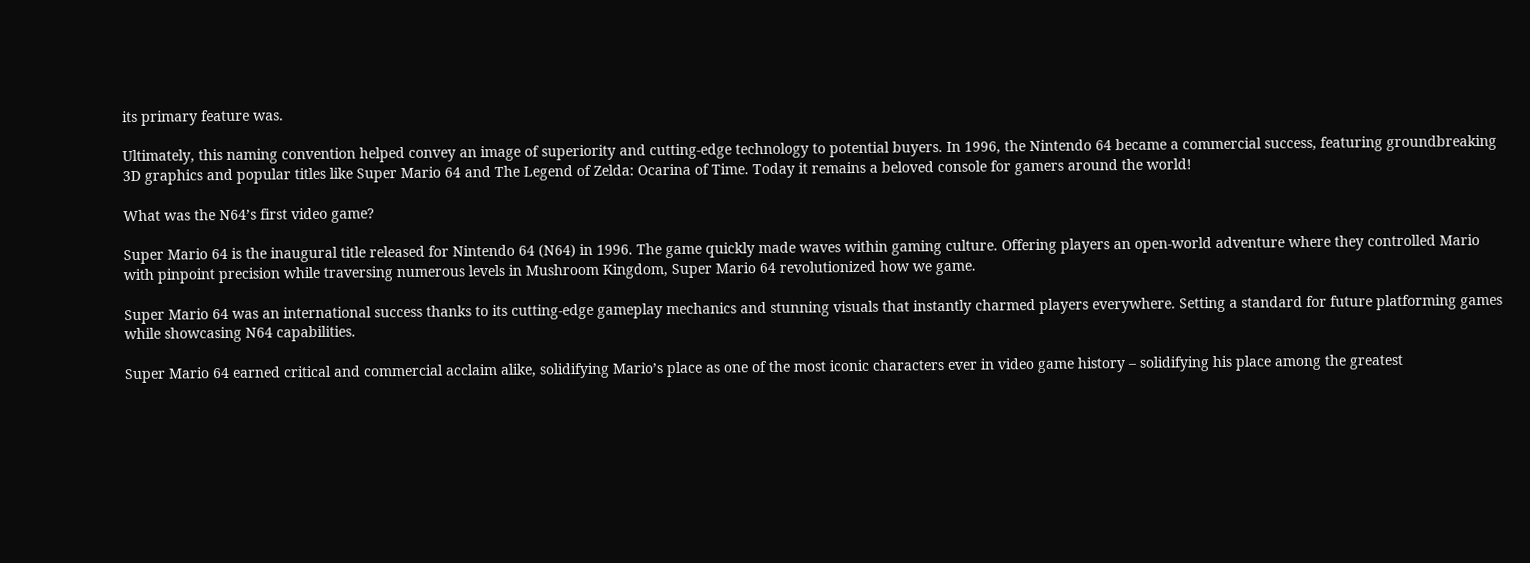its primary feature was.

Ultimately, this naming convention helped convey an image of superiority and cutting-edge technology to potential buyers. In 1996, the Nintendo 64 became a commercial success, featuring groundbreaking 3D graphics and popular titles like Super Mario 64 and The Legend of Zelda: Ocarina of Time. Today it remains a beloved console for gamers around the world!

What was the N64’s first video game?

Super Mario 64 is the inaugural title released for Nintendo 64 (N64) in 1996. The game quickly made waves within gaming culture. Offering players an open-world adventure where they controlled Mario with pinpoint precision while traversing numerous levels in Mushroom Kingdom, Super Mario 64 revolutionized how we game.

Super Mario 64 was an international success thanks to its cutting-edge gameplay mechanics and stunning visuals that instantly charmed players everywhere. Setting a standard for future platforming games while showcasing N64 capabilities.

Super Mario 64 earned critical and commercial acclaim alike, solidifying Mario’s place as one of the most iconic characters ever in video game history – solidifying his place among the greatest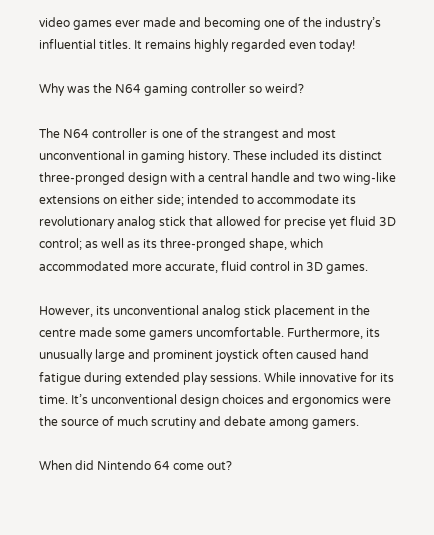video games ever made and becoming one of the industry’s influential titles. It remains highly regarded even today!

Why was the N64 gaming controller so weird?

The N64 controller is one of the strangest and most unconventional in gaming history. These included its distinct three-pronged design with a central handle and two wing-like extensions on either side; intended to accommodate its revolutionary analog stick that allowed for precise yet fluid 3D control; as well as its three-pronged shape, which accommodated more accurate, fluid control in 3D games.

However, its unconventional analog stick placement in the centre made some gamers uncomfortable. Furthermore, its unusually large and prominent joystick often caused hand fatigue during extended play sessions. While innovative for its time. It’s unconventional design choices and ergonomics were the source of much scrutiny and debate among gamers.

When did Nintendo 64 come out?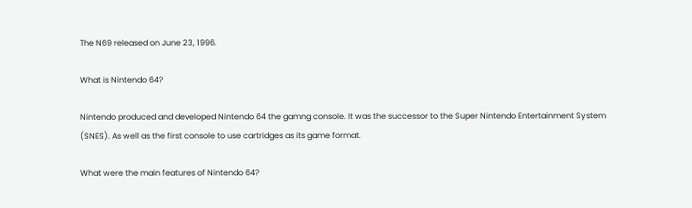The N69 released on June 23, 1996.

What is Nintendo 64?

Nintendo produced and developed Nintendo 64 the gamng console. It was the successor to the Super Nintendo Entertainment System (SNES). As well as the first console to use cartridges as its game format.

What were the main features of Nintendo 64?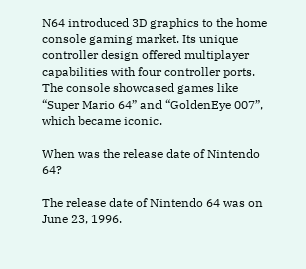N64 introduced 3D graphics to the home console gaming market. Its unique controller design offered multiplayer capabilities with four controller ports. The console showcased games like “Super Mario 64” and “GoldenEye 007”, which became iconic.

When was the release date of Nintendo 64?

The release date of Nintendo 64 was on June 23, 1996.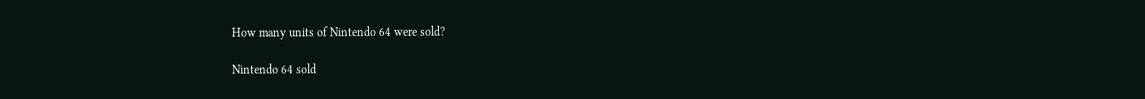How many units of Nintendo 64 were sold?

Nintendo 64 sold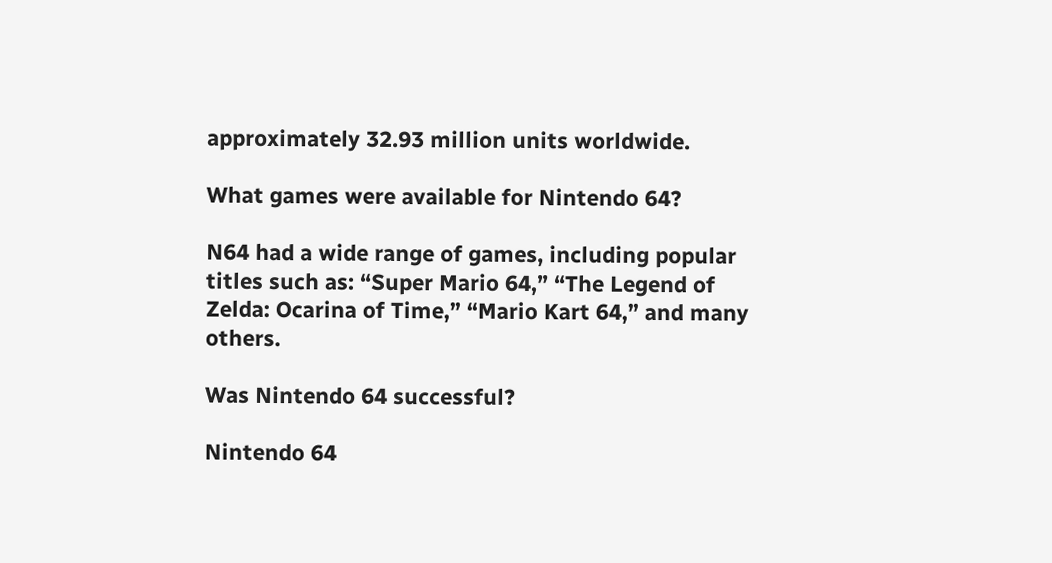approximately 32.93 million units worldwide.

What games were available for Nintendo 64?

N64 had a wide range of games, including popular titles such as: “Super Mario 64,” “The Legend of Zelda: Ocarina of Time,” “Mario Kart 64,” and many others.

Was Nintendo 64 successful?

Nintendo 64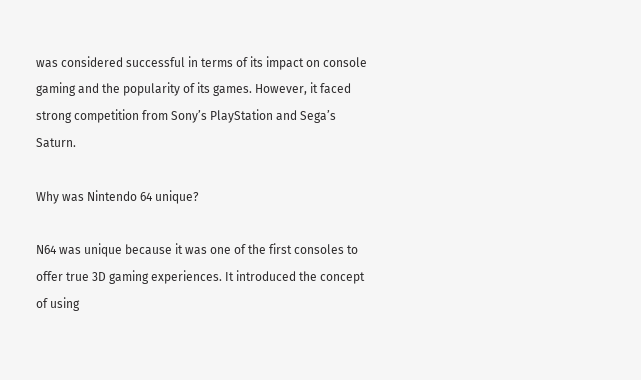was considered successful in terms of its impact on console gaming and the popularity of its games. However, it faced strong competition from Sony’s PlayStation and Sega’s Saturn.

Why was Nintendo 64 unique?

N64 was unique because it was one of the first consoles to offer true 3D gaming experiences. It introduced the concept of using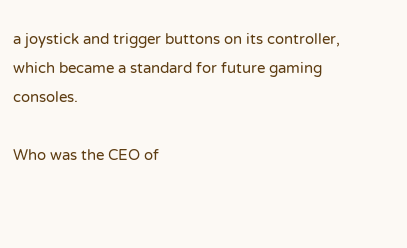a joystick and trigger buttons on its controller, which became a standard for future gaming consoles.

Who was the CEO of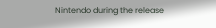Nintendo during the release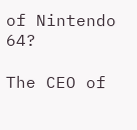of Nintendo 64?

The CEO of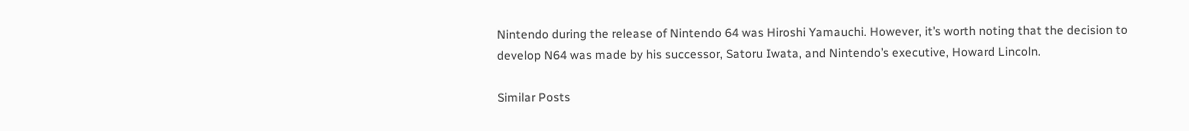Nintendo during the release of Nintendo 64 was Hiroshi Yamauchi. However, it’s worth noting that the decision to develop N64 was made by his successor, Satoru Iwata, and Nintendo’s executive, Howard Lincoln.

Similar Posts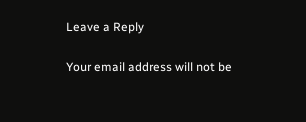Leave a Reply

Your email address will not be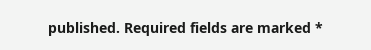published. Required fields are marked *